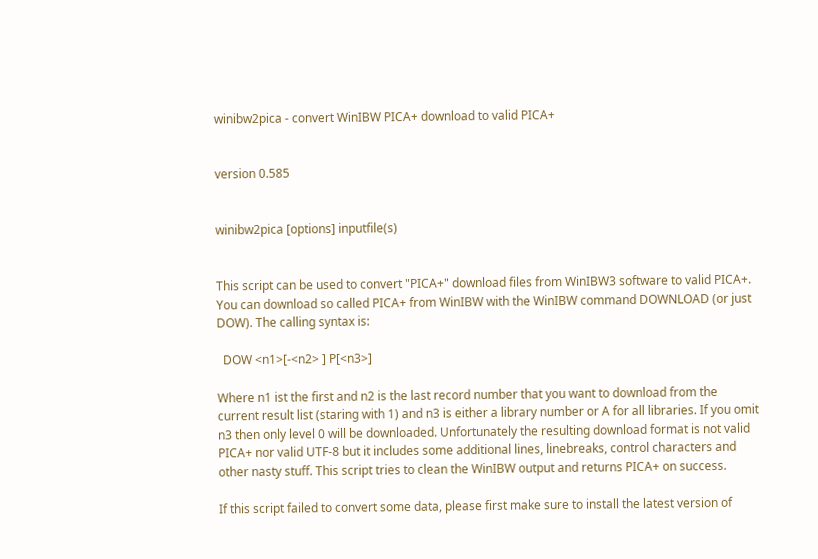winibw2pica - convert WinIBW PICA+ download to valid PICA+


version 0.585


winibw2pica [options] inputfile(s)


This script can be used to convert "PICA+" download files from WinIBW3 software to valid PICA+. You can download so called PICA+ from WinIBW with the WinIBW command DOWNLOAD (or just DOW). The calling syntax is:

  DOW <n1>[-<n2> ] P[<n3>]

Where n1 ist the first and n2 is the last record number that you want to download from the current result list (staring with 1) and n3 is either a library number or A for all libraries. If you omit n3 then only level 0 will be downloaded. Unfortunately the resulting download format is not valid PICA+ nor valid UTF-8 but it includes some additional lines, linebreaks, control characters and other nasty stuff. This script tries to clean the WinIBW output and returns PICA+ on success.

If this script failed to convert some data, please first make sure to install the latest version of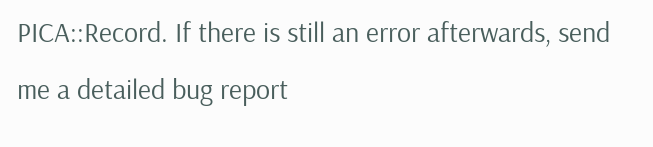PICA::Record. If there is still an error afterwards, send me a detailed bug report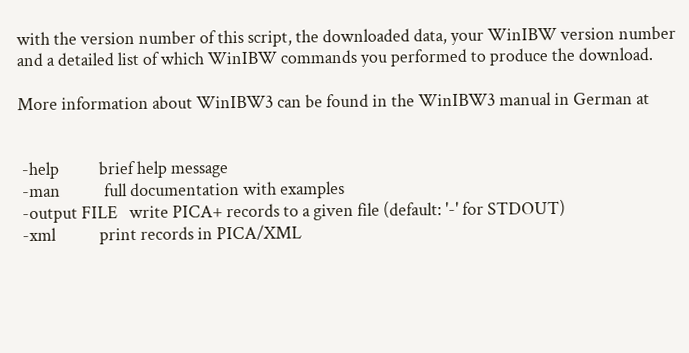with the version number of this script, the downloaded data, your WinIBW version number and a detailed list of which WinIBW commands you performed to produce the download.

More information about WinIBW3 can be found in the WinIBW3 manual in German at


 -help          brief help message
 -man           full documentation with examples
 -output FILE   write PICA+ records to a given file (default: '-' for STDOUT)
 -xml           print records in PICA/XML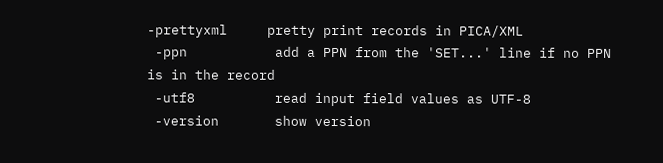-prettyxml     pretty print records in PICA/XML
 -ppn           add a PPN from the 'SET...' line if no PPN is in the record
 -utf8          read input field values as UTF-8
 -version       show version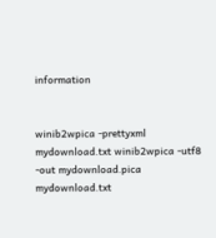information


winib2wpica -prettyxml mydownload.txt winib2wpica -utf8 -out mydownload.pica mydownload.txt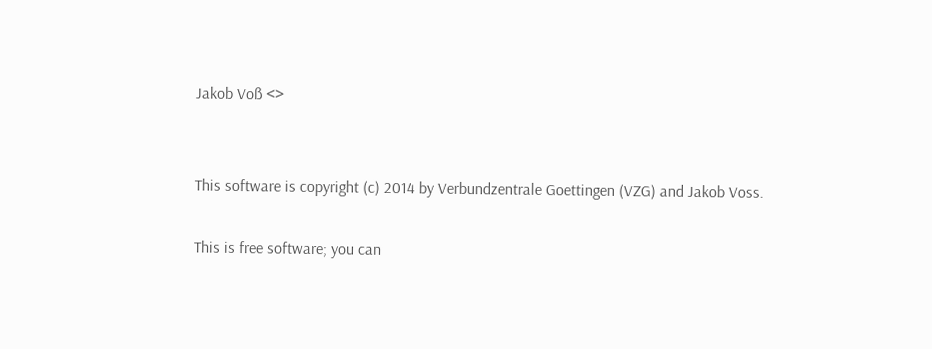Jakob Voß <>


This software is copyright (c) 2014 by Verbundzentrale Goettingen (VZG) and Jakob Voss.

This is free software; you can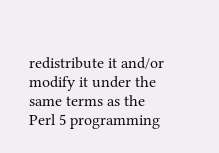redistribute it and/or modify it under the same terms as the Perl 5 programming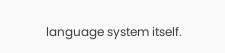language system itself.